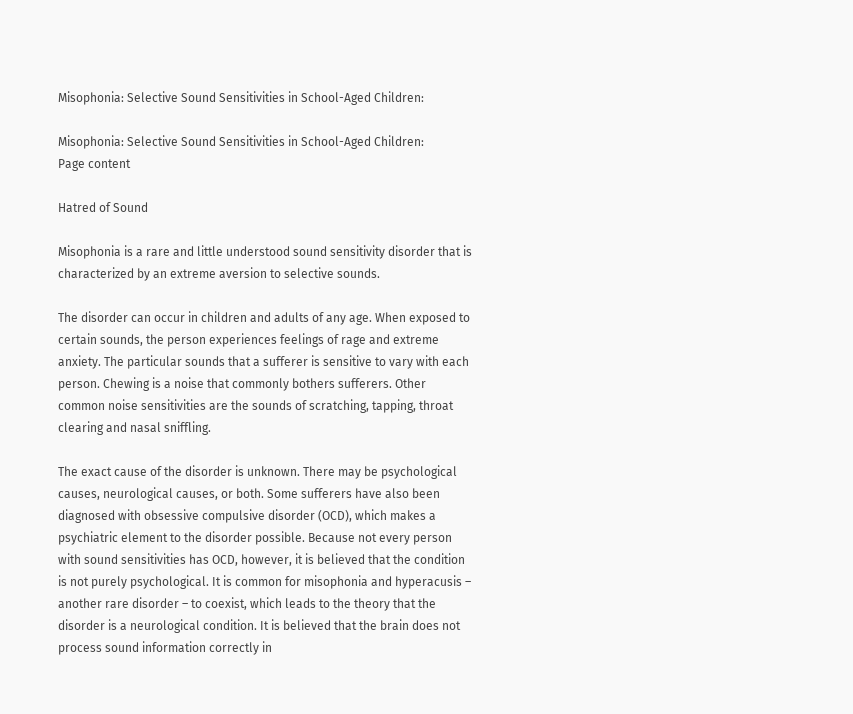Misophonia: Selective Sound Sensitivities in School-Aged Children:

Misophonia: Selective Sound Sensitivities in School-Aged Children:
Page content

Hatred of Sound

Misophonia is a rare and little understood sound sensitivity disorder that is characterized by an extreme aversion to selective sounds.

The disorder can occur in children and adults of any age. When exposed to certain sounds, the person experiences feelings of rage and extreme anxiety. The particular sounds that a sufferer is sensitive to vary with each person. Chewing is a noise that commonly bothers sufferers. Other common noise sensitivities are the sounds of scratching, tapping, throat clearing and nasal sniffling.

The exact cause of the disorder is unknown. There may be psychological causes, neurological causes, or both. Some sufferers have also been diagnosed with obsessive compulsive disorder (OCD), which makes a psychiatric element to the disorder possible. Because not every person with sound sensitivities has OCD, however, it is believed that the condition is not purely psychological. It is common for misophonia and hyperacusis – another rare disorder – to coexist, which leads to the theory that the disorder is a neurological condition. It is believed that the brain does not process sound information correctly in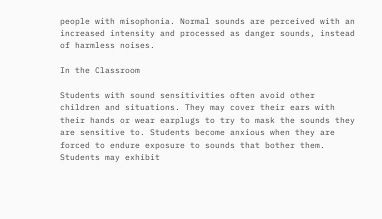people with misophonia. Normal sounds are perceived with an increased intensity and processed as danger sounds, instead of harmless noises.

In the Classroom

Students with sound sensitivities often avoid other children and situations. They may cover their ears with their hands or wear earplugs to try to mask the sounds they are sensitive to. Students become anxious when they are forced to endure exposure to sounds that bother them. Students may exhibit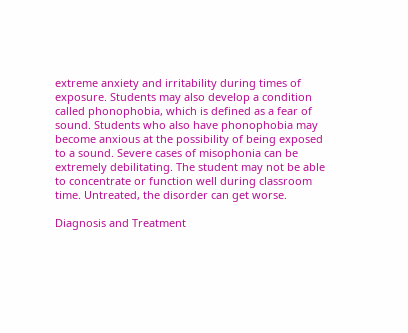extreme anxiety and irritability during times of exposure. Students may also develop a condition called phonophobia, which is defined as a fear of sound. Students who also have phonophobia may become anxious at the possibility of being exposed to a sound. Severe cases of misophonia can be extremely debilitating. The student may not be able to concentrate or function well during classroom time. Untreated, the disorder can get worse.

Diagnosis and Treatment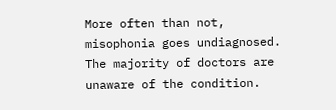More often than not, misophonia goes undiagnosed. The majority of doctors are unaware of the condition.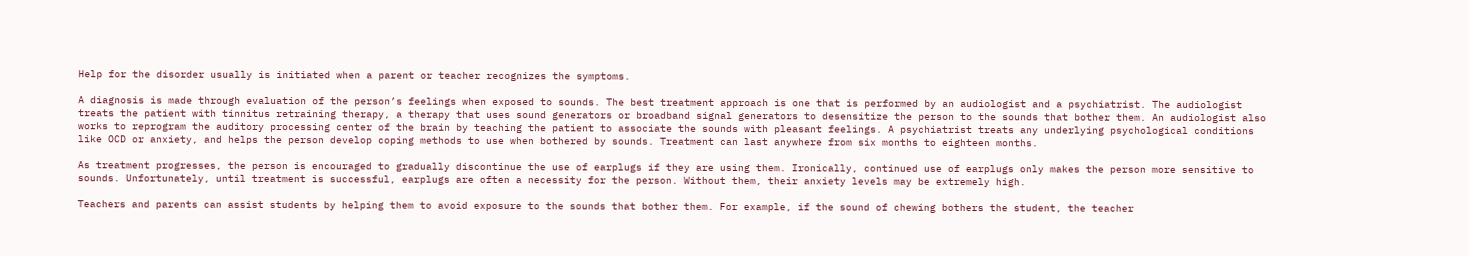Help for the disorder usually is initiated when a parent or teacher recognizes the symptoms.

A diagnosis is made through evaluation of the person’s feelings when exposed to sounds. The best treatment approach is one that is performed by an audiologist and a psychiatrist. The audiologist treats the patient with tinnitus retraining therapy, a therapy that uses sound generators or broadband signal generators to desensitize the person to the sounds that bother them. An audiologist also works to reprogram the auditory processing center of the brain by teaching the patient to associate the sounds with pleasant feelings. A psychiatrist treats any underlying psychological conditions like OCD or anxiety, and helps the person develop coping methods to use when bothered by sounds. Treatment can last anywhere from six months to eighteen months.

As treatment progresses, the person is encouraged to gradually discontinue the use of earplugs if they are using them. Ironically, continued use of earplugs only makes the person more sensitive to sounds. Unfortunately, until treatment is successful, earplugs are often a necessity for the person. Without them, their anxiety levels may be extremely high.

Teachers and parents can assist students by helping them to avoid exposure to the sounds that bother them. For example, if the sound of chewing bothers the student, the teacher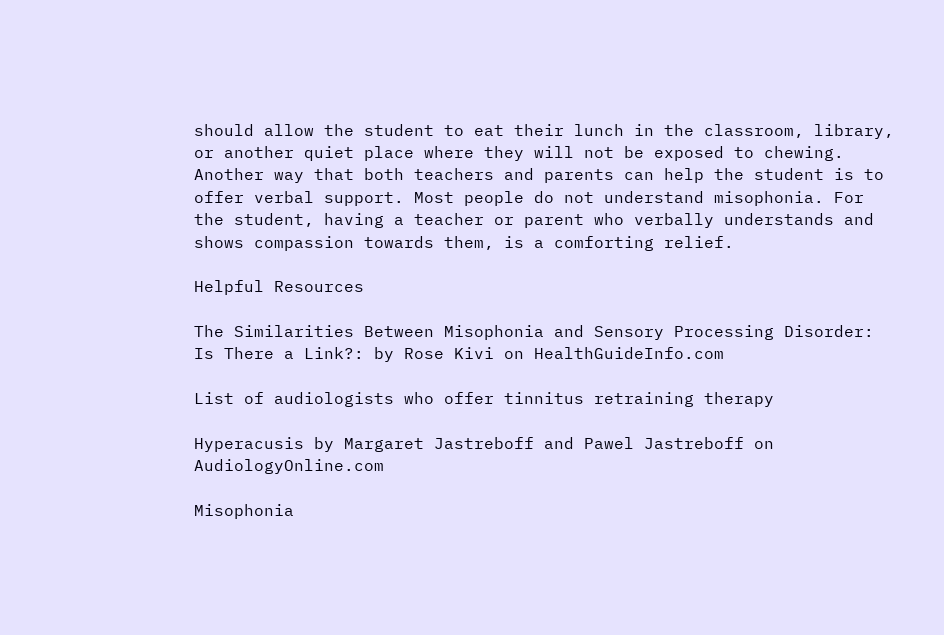should allow the student to eat their lunch in the classroom, library, or another quiet place where they will not be exposed to chewing. Another way that both teachers and parents can help the student is to offer verbal support. Most people do not understand misophonia. For the student, having a teacher or parent who verbally understands and shows compassion towards them, is a comforting relief.

Helpful Resources

The Similarities Between Misophonia and Sensory Processing Disorder: Is There a Link?: by Rose Kivi on HealthGuideInfo.com

List of audiologists who offer tinnitus retraining therapy

Hyperacusis by Margaret Jastreboff and Pawel Jastreboff on AudiologyOnline.com

Misophonia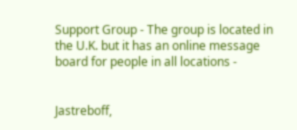Support Group - The group is located in the U.K. but it has an online message board for people in all locations -


Jastreboff,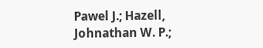Pawel J.; Hazell, Johnathan W. P.;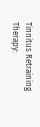Tinnitus Retraining Therapy: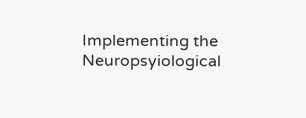Implementing the Neuropsyiological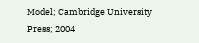Model; Cambridge University Press; 2004